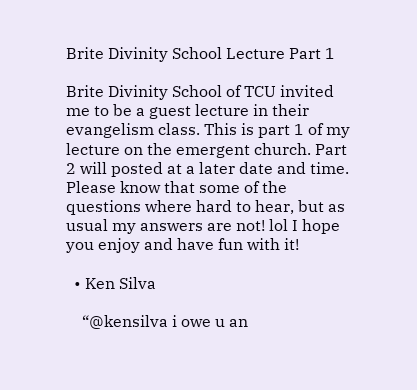Brite Divinity School Lecture Part 1

Brite Divinity School of TCU invited me to be a guest lecture in their evangelism class. This is part 1 of my lecture on the emergent church. Part 2 will posted at a later date and time. Please know that some of the questions where hard to hear, but as usual my answers are not! lol I hope you enjoy and have fun with it!

  • Ken Silva

    “@kensilva i owe u an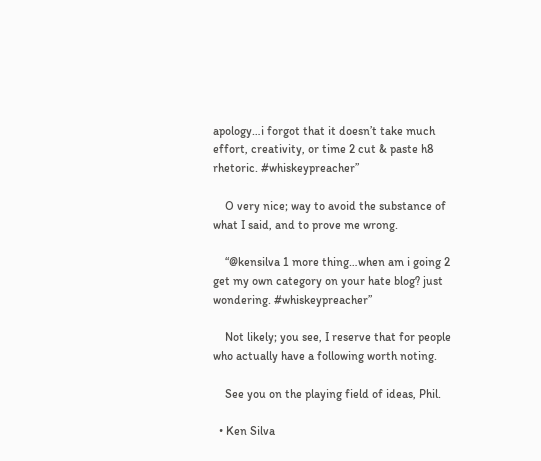apology…i forgot that it doesn’t take much effort, creativity, or time 2 cut & paste h8 rhetoric. #whiskeypreacher”

    O very nice; way to avoid the substance of what I said, and to prove me wrong.

    “@kensilva 1 more thing…when am i going 2 get my own category on your hate blog? just wondering. #whiskeypreacher”

    Not likely; you see, I reserve that for people who actually have a following worth noting.

    See you on the playing field of ideas, Phil.

  • Ken Silva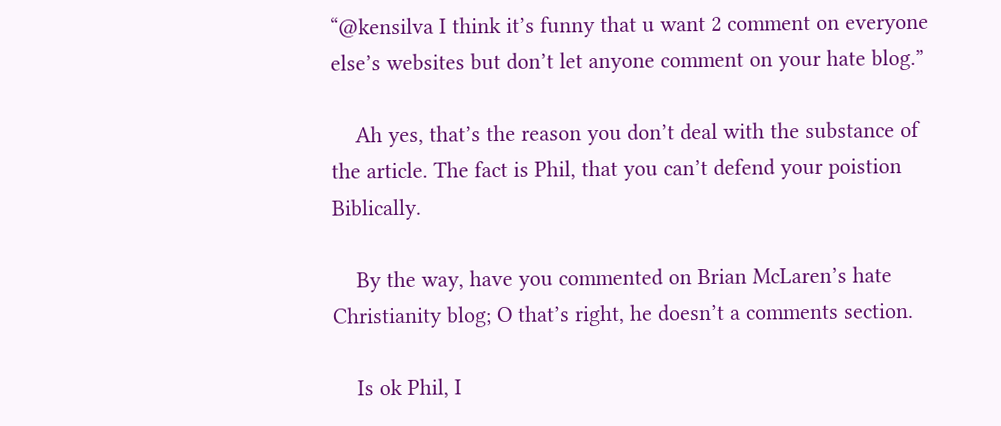“@kensilva I think it’s funny that u want 2 comment on everyone else’s websites but don’t let anyone comment on your hate blog.”

    Ah yes, that’s the reason you don’t deal with the substance of the article. The fact is Phil, that you can’t defend your poistion Biblically.

    By the way, have you commented on Brian McLaren’s hate Christianity blog; O that’s right, he doesn’t a comments section.

    Is ok Phil, I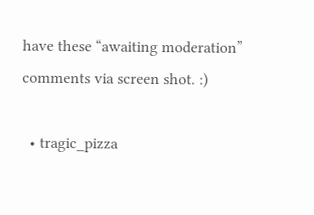have these “awaiting moderation” comments via screen shot. :)

  • tragic_pizza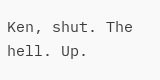Ken, shut. The hell. Up.